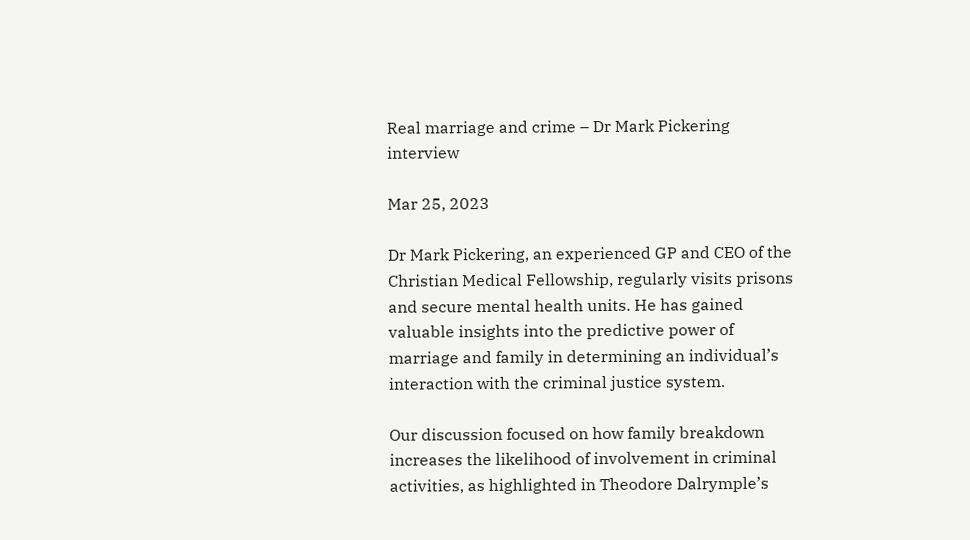Real marriage and crime – Dr Mark Pickering interview

Mar 25, 2023

Dr Mark Pickering, an experienced GP and CEO of the Christian Medical Fellowship, regularly visits prisons and secure mental health units. He has gained valuable insights into the predictive power of marriage and family in determining an individual’s interaction with the criminal justice system.

Our discussion focused on how family breakdown increases the likelihood of involvement in criminal activities, as highlighted in Theodore Dalrymple’s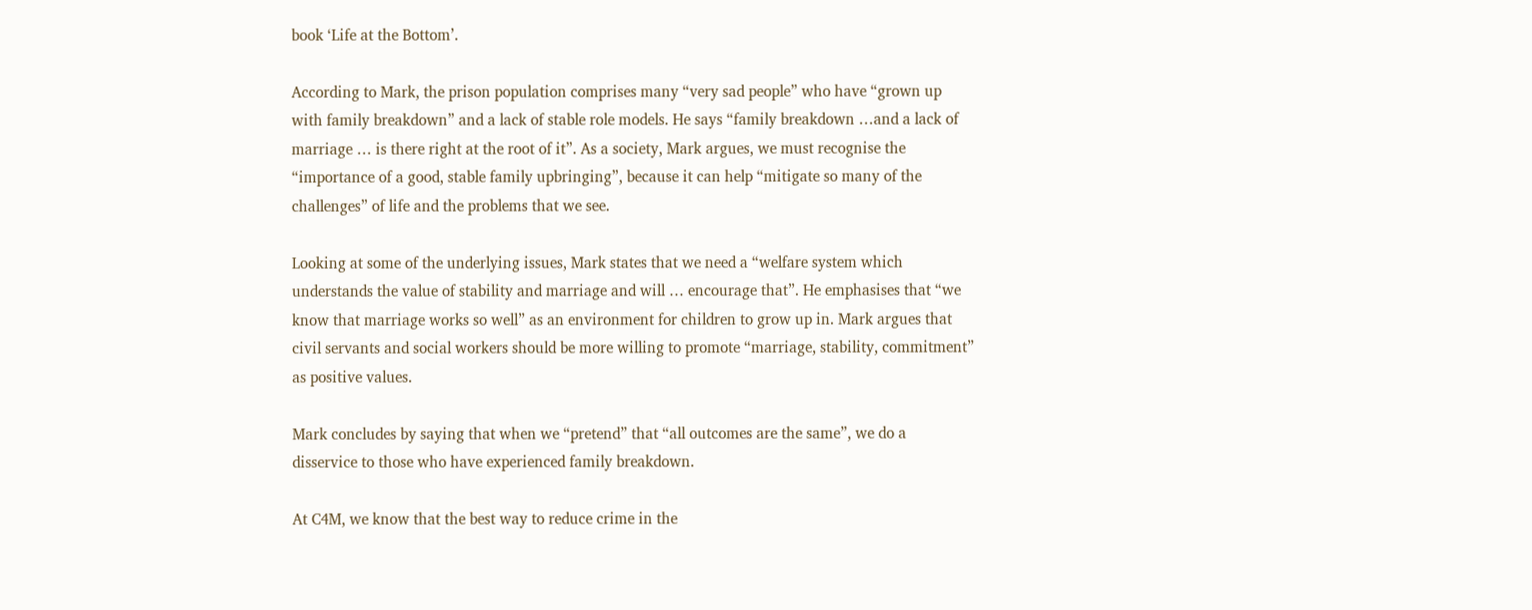book ‘Life at the Bottom’.

According to Mark, the prison population comprises many “very sad people” who have “grown up with family breakdown” and a lack of stable role models. He says “family breakdown …and a lack of marriage … is there right at the root of it”. As a society, Mark argues, we must recognise the “importance of a good, stable family upbringing”, because it can help “mitigate so many of the challenges” of life and the problems that we see.

Looking at some of the underlying issues, Mark states that we need a “welfare system which understands the value of stability and marriage and will … encourage that”. He emphasises that “we know that marriage works so well” as an environment for children to grow up in. Mark argues that civil servants and social workers should be more willing to promote “marriage, stability, commitment” as positive values.

Mark concludes by saying that when we “pretend” that “all outcomes are the same”, we do a disservice to those who have experienced family breakdown.

At C4M, we know that the best way to reduce crime in the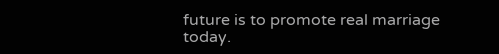future is to promote real marriage today.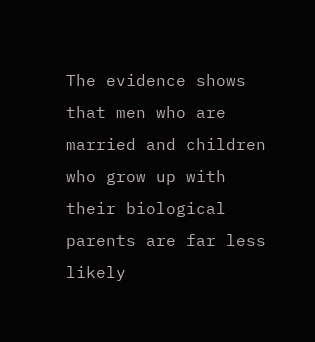The evidence shows that men who are married and children who grow up with their biological parents are far less likely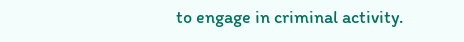to engage in criminal activity.